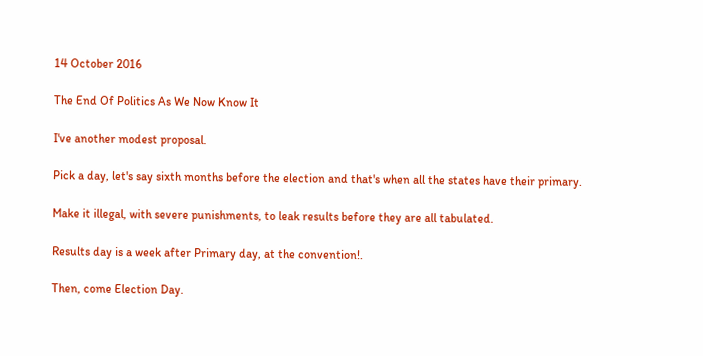14 October 2016

The End Of Politics As We Now Know It

I've another modest proposal.

Pick a day, let's say sixth months before the election and that's when all the states have their primary.

Make it illegal, with severe punishments, to leak results before they are all tabulated.

Results day is a week after Primary day, at the convention!.

Then, come Election Day.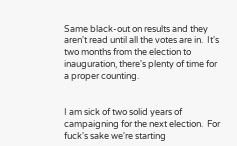Same black-out on results and they aren't read until all the votes are in.  It's two months from the election to inauguration, there's plenty of time for a proper counting.


I am sick of two solid years of campaigning for the next election.  For fuck's sake we're starting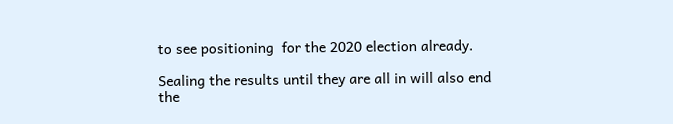to see positioning  for the 2020 election already.

Sealing the results until they are all in will also end the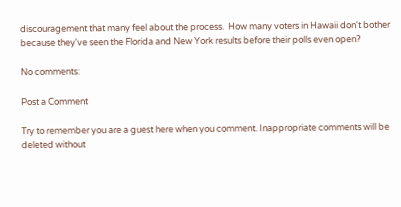discouragement that many feel about the process.  How many voters in Hawaii don't bother because they've seen the Florida and New York results before their polls even open?

No comments:

Post a Comment

Try to remember you are a guest here when you comment. Inappropriate comments will be deleted without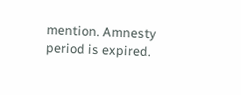mention. Amnesty period is expired.